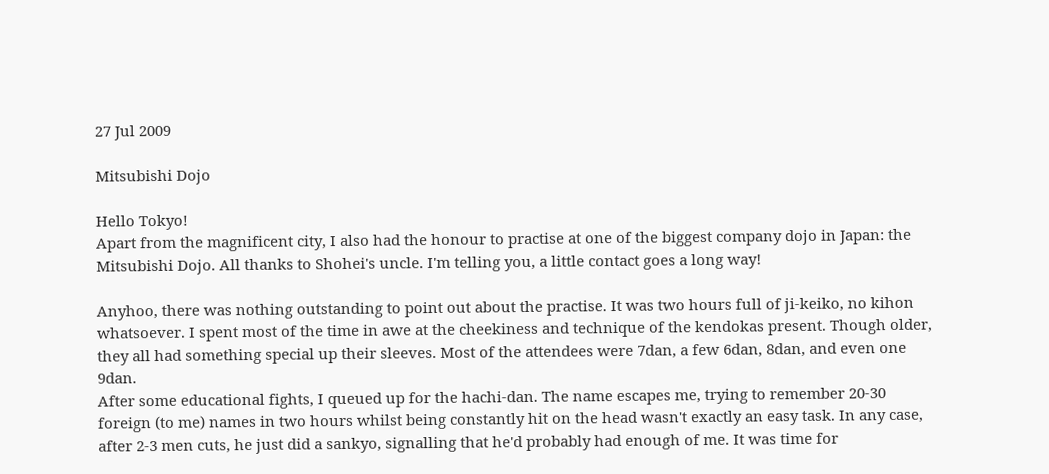27 Jul 2009

Mitsubishi Dojo

Hello Tokyo!
Apart from the magnificent city, I also had the honour to practise at one of the biggest company dojo in Japan: the Mitsubishi Dojo. All thanks to Shohei's uncle. I'm telling you, a little contact goes a long way!

Anyhoo, there was nothing outstanding to point out about the practise. It was two hours full of ji-keiko, no kihon whatsoever. I spent most of the time in awe at the cheekiness and technique of the kendokas present. Though older, they all had something special up their sleeves. Most of the attendees were 7dan, a few 6dan, 8dan, and even one 9dan.
After some educational fights, I queued up for the hachi-dan. The name escapes me, trying to remember 20-30 foreign (to me) names in two hours whilst being constantly hit on the head wasn't exactly an easy task. In any case, after 2-3 men cuts, he just did a sankyo, signalling that he'd probably had enough of me. It was time for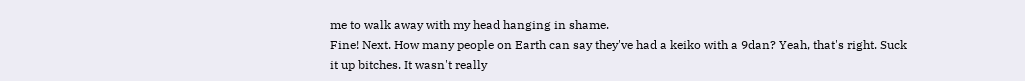me to walk away with my head hanging in shame.
Fine! Next. How many people on Earth can say they've had a keiko with a 9dan? Yeah, that's right. Suck it up bitches. It wasn't really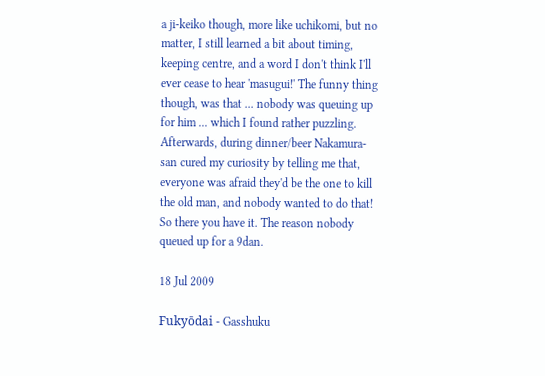a ji-keiko though, more like uchikomi, but no matter, I still learned a bit about timing, keeping centre, and a word I don't think I'll ever cease to hear 'masugui!' The funny thing though, was that ... nobody was queuing up for him ... which I found rather puzzling. Afterwards, during dinner/beer Nakamura-san cured my curiosity by telling me that, everyone was afraid they'd be the one to kill the old man, and nobody wanted to do that! So there you have it. The reason nobody queued up for a 9dan.

18 Jul 2009

Fukyōdai - Gasshuku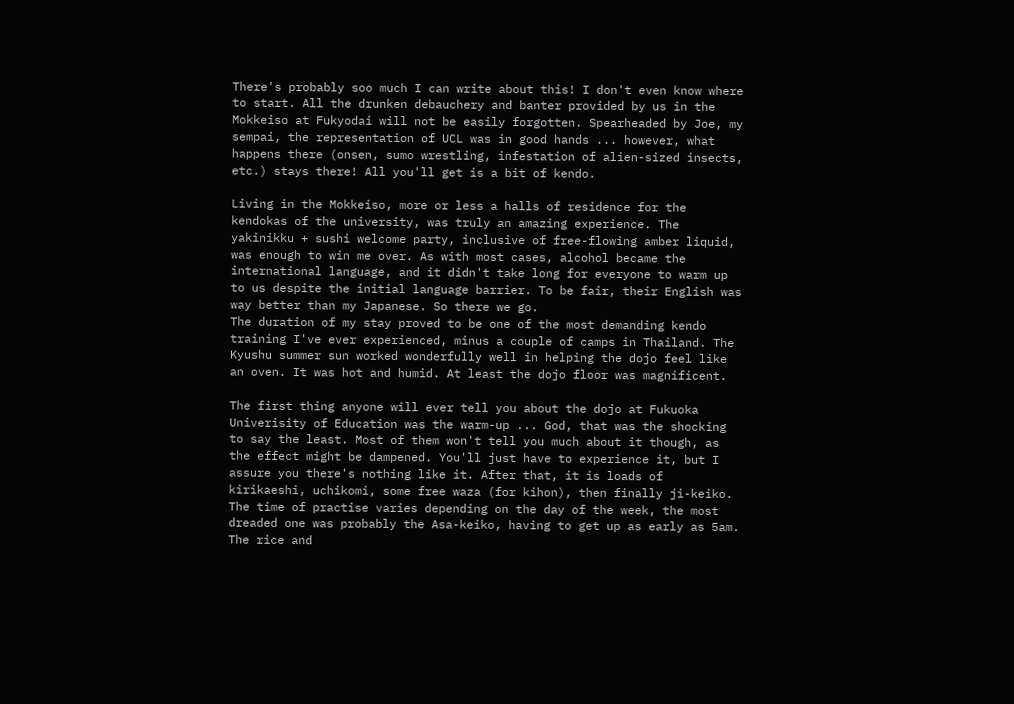There's probably soo much I can write about this! I don't even know where to start. All the drunken debauchery and banter provided by us in the Mokkeiso at Fukyodai will not be easily forgotten. Spearheaded by Joe, my sempai, the representation of UCL was in good hands ... however, what happens there (onsen, sumo wrestling, infestation of alien-sized insects, etc.) stays there! All you'll get is a bit of kendo.

Living in the Mokkeiso, more or less a halls of residence for the kendokas of the university, was truly an amazing experience. The yakinikku + sushi welcome party, inclusive of free-flowing amber liquid, was enough to win me over. As with most cases, alcohol became the international language, and it didn't take long for everyone to warm up to us despite the initial language barrier. To be fair, their English was way better than my Japanese. So there we go.
The duration of my stay proved to be one of the most demanding kendo training I've ever experienced, minus a couple of camps in Thailand. The Kyushu summer sun worked wonderfully well in helping the dojo feel like an oven. It was hot and humid. At least the dojo floor was magnificent.

The first thing anyone will ever tell you about the dojo at Fukuoka Univerisity of Education was the warm-up ... God, that was the shocking to say the least. Most of them won't tell you much about it though, as the effect might be dampened. You'll just have to experience it, but I assure you there's nothing like it. After that, it is loads of kirikaeshi, uchikomi, some free waza (for kihon), then finally ji-keiko.
The time of practise varies depending on the day of the week, the most dreaded one was probably the Asa-keiko, having to get up as early as 5am. The rice and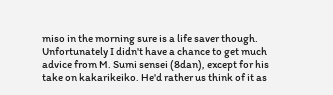miso in the morning sure is a life saver though.
Unfortunately I didn't have a chance to get much advice from M. Sumi sensei (8dan), except for his take on kakarikeiko. He'd rather us think of it as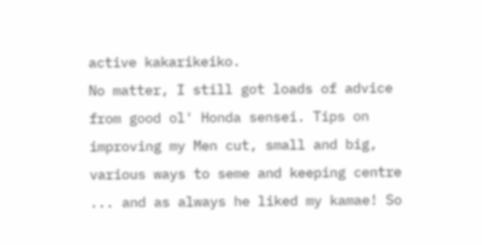active kakarikeiko.
No matter, I still got loads of advice from good ol' Honda sensei. Tips on improving my Men cut, small and big, various ways to seme and keeping centre ... and as always he liked my kamae! So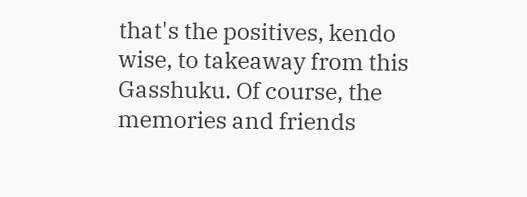that's the positives, kendo wise, to takeaway from this Gasshuku. Of course, the memories and friends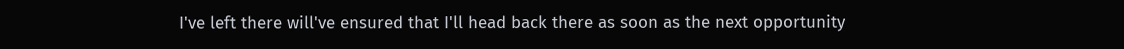I've left there will've ensured that I'll head back there as soon as the next opportunity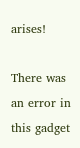arises!

There was an error in this gadget